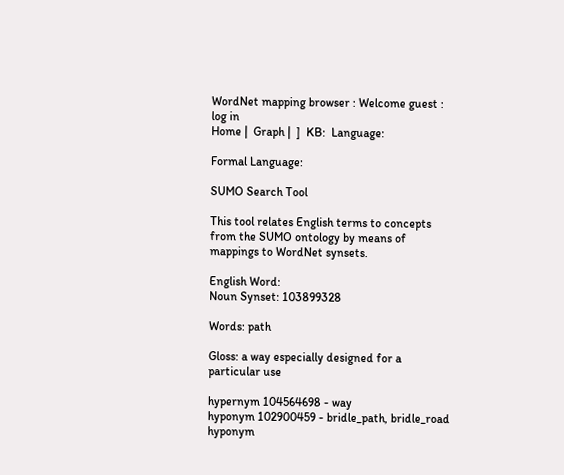WordNet mapping browser : Welcome guest : log in
Home |  Graph |  ]  KB:  Language:

Formal Language:

SUMO Search Tool

This tool relates English terms to concepts from the SUMO ontology by means of mappings to WordNet synsets.

English Word:
Noun Synset: 103899328

Words: path

Gloss: a way especially designed for a particular use

hypernym 104564698 - way
hyponym 102900459 - bridle_path, bridle_road
hyponym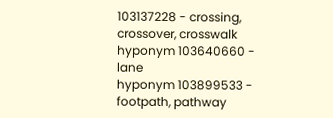103137228 - crossing, crossover, crosswalk
hyponym 103640660 - lane
hyponym 103899533 - footpath, pathway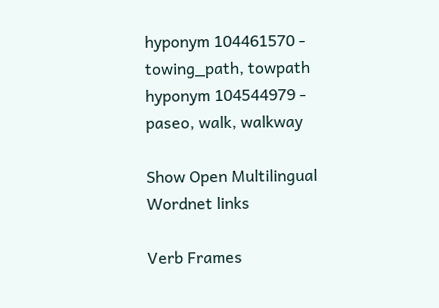hyponym 104461570 - towing_path, towpath
hyponym 104544979 - paseo, walk, walkway

Show Open Multilingual Wordnet links

Verb Frames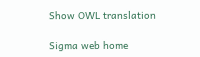Show OWL translation

Sigma web home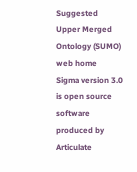Suggested Upper Merged Ontology (SUMO) web home
Sigma version 3.0 is open source software produced by Articulate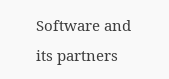Software and its partners